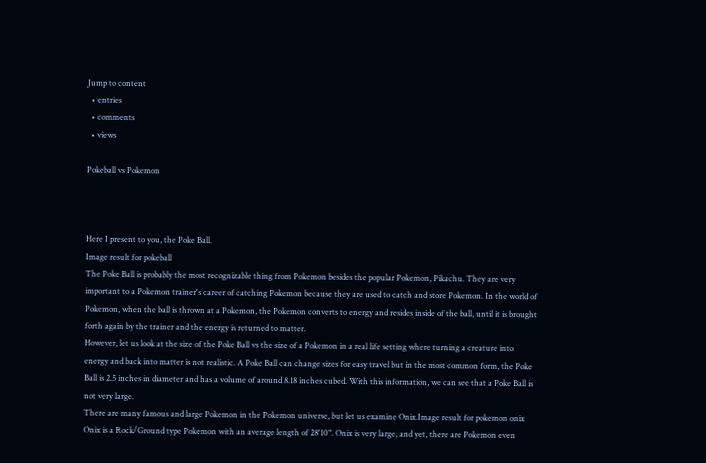Jump to content
  • entries
  • comments
  • views

Pokeball vs Pokemon



Here I present to you, the Poke Ball.
Image result for pokeball
The Poke Ball is probably the most recognizable thing from Pokemon besides the popular Pokemon, Pikachu. They are very important to a Pokemon trainer's career of catching Pokemon because they are used to catch and store Pokemon. In the world of Pokemon, when the ball is thrown at a Pokemon, the Pokemon converts to energy and resides inside of the ball, until it is brought forth again by the trainer and the energy is returned to matter.
However, let us look at the size of the Poke Ball vs the size of a Pokemon in a real life setting where turning a creature into energy and back into matter is not realistic. A Poke Ball can change sizes for easy travel but in the most common form, the Poke Ball is 2.5 inches in diameter and has a volume of around 8.18 inches cubed. With this information, we can see that a Poke Ball is not very large.
There are many famous and large Pokemon in the Pokemon universe, but let us examine Onix.Image result for pokemon onix
Onix is a Rock/Ground type Pokemon with an average length of 28'10". Onix is very large, and yet, there are Pokemon even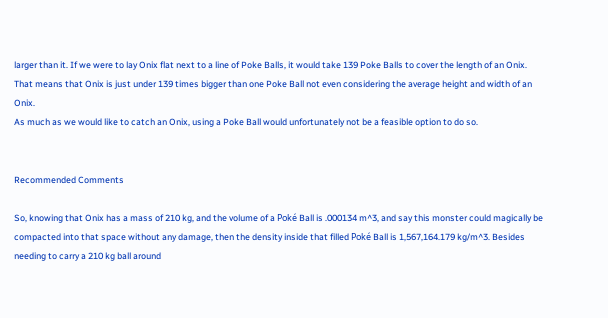larger than it. If we were to lay Onix flat next to a line of Poke Balls, it would take 139 Poke Balls to cover the length of an Onix. That means that Onix is just under 139 times bigger than one Poke Ball not even considering the average height and width of an Onix.
As much as we would like to catch an Onix, using a Poke Ball would unfortunately not be a feasible option to do so.


Recommended Comments

So, knowing that Onix has a mass of 210 kg, and the volume of a Poké Ball is .000134 m^3, and say this monster could magically be compacted into that space without any damage, then the density inside that filled Poké Ball is 1,567,164.179 kg/m^3. Besides needing to carry a 210 kg ball around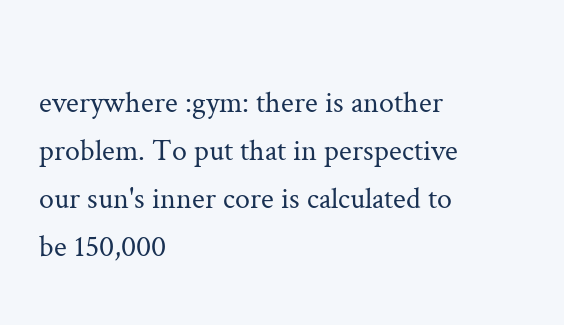everywhere :gym: there is another problem. To put that in perspective our sun's inner core is calculated to be 150,000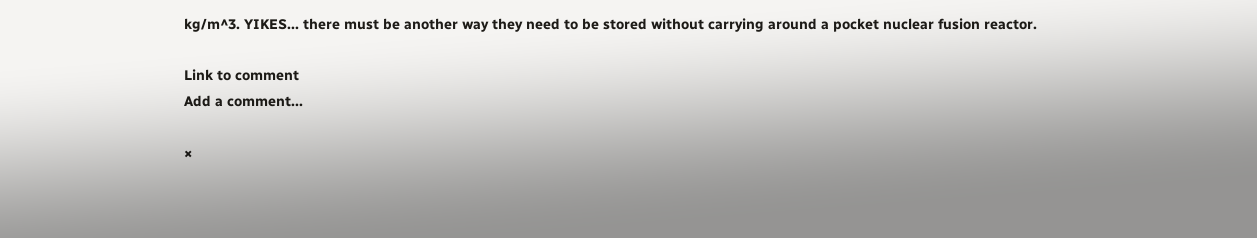kg/m^3. YIKES... there must be another way they need to be stored without carrying around a pocket nuclear fusion reactor.

Link to comment
Add a comment...

×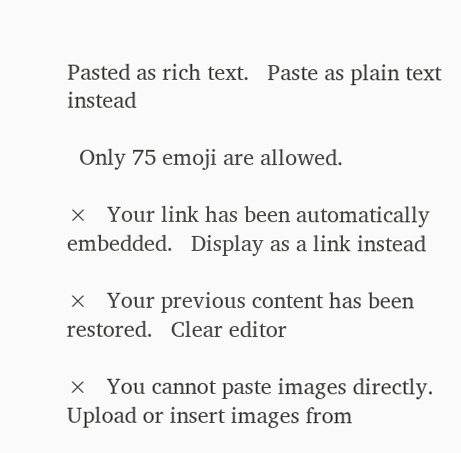Pasted as rich text.   Paste as plain text instead

  Only 75 emoji are allowed.

×   Your link has been automatically embedded.   Display as a link instead

×   Your previous content has been restored.   Clear editor

×   You cannot paste images directly. Upload or insert images from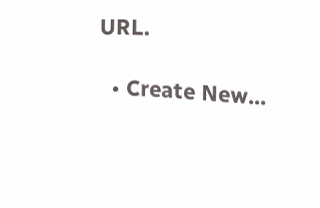URL.

  • Create New...